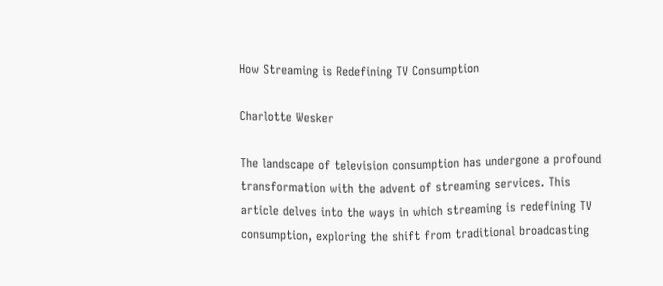How Streaming is Redefining TV Consumption

Charlotte Wesker

The landscape of television consumption has undergone a profound transformation with the advent of streaming services. This article delves into the ways in which streaming is redefining TV consumption, exploring the shift from traditional broadcasting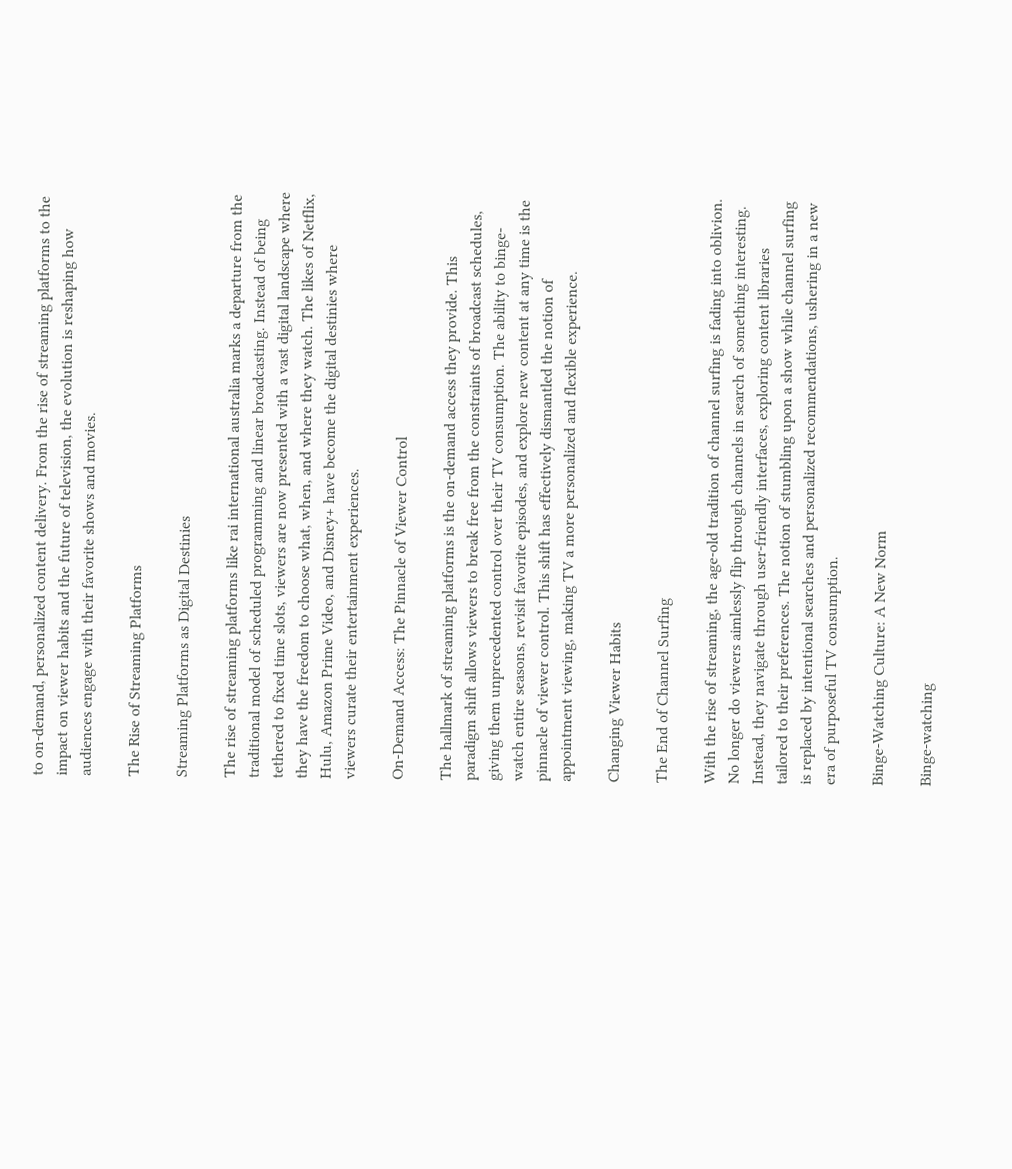to on-demand, personalized content delivery. From the rise of streaming platforms to the impact on viewer habits and the future of television, the evolution is reshaping how audiences engage with their favorite shows and movies.

The Rise of Streaming Platforms

Streaming Platforms as Digital Destinies

The rise of streaming platforms like rai international australia marks a departure from the traditional model of scheduled programming and linear broadcasting. Instead of being tethered to fixed time slots, viewers are now presented with a vast digital landscape where they have the freedom to choose what, when, and where they watch. The likes of Netflix, Hulu, Amazon Prime Video, and Disney+ have become the digital destinies where viewers curate their entertainment experiences.

On-Demand Access: The Pinnacle of Viewer Control

The hallmark of streaming platforms is the on-demand access they provide. This paradigm shift allows viewers to break free from the constraints of broadcast schedules, giving them unprecedented control over their TV consumption. The ability to binge-watch entire seasons, revisit favorite episodes, and explore new content at any time is the pinnacle of viewer control. This shift has effectively dismantled the notion of appointment viewing, making TV a more personalized and flexible experience.

Changing Viewer Habits

The End of Channel Surfing

With the rise of streaming, the age-old tradition of channel surfing is fading into oblivion. No longer do viewers aimlessly flip through channels in search of something interesting. Instead, they navigate through user-friendly interfaces, exploring content libraries tailored to their preferences. The notion of stumbling upon a show while channel surfing is replaced by intentional searches and personalized recommendations, ushering in a new era of purposeful TV consumption.

Binge-Watching Culture: A New Norm

Binge-watching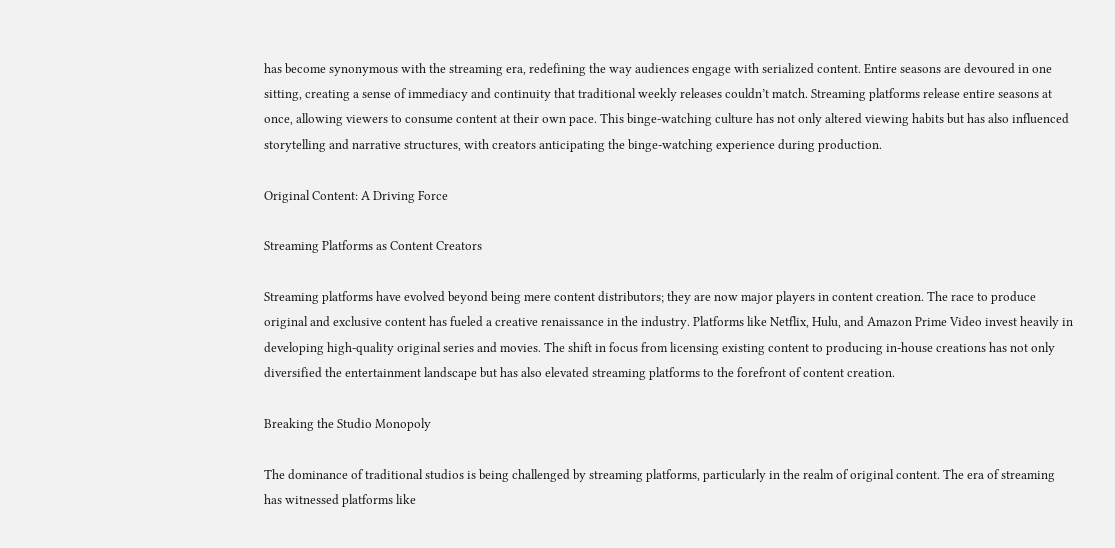has become synonymous with the streaming era, redefining the way audiences engage with serialized content. Entire seasons are devoured in one sitting, creating a sense of immediacy and continuity that traditional weekly releases couldn’t match. Streaming platforms release entire seasons at once, allowing viewers to consume content at their own pace. This binge-watching culture has not only altered viewing habits but has also influenced storytelling and narrative structures, with creators anticipating the binge-watching experience during production.

Original Content: A Driving Force

Streaming Platforms as Content Creators

Streaming platforms have evolved beyond being mere content distributors; they are now major players in content creation. The race to produce original and exclusive content has fueled a creative renaissance in the industry. Platforms like Netflix, Hulu, and Amazon Prime Video invest heavily in developing high-quality original series and movies. The shift in focus from licensing existing content to producing in-house creations has not only diversified the entertainment landscape but has also elevated streaming platforms to the forefront of content creation.

Breaking the Studio Monopoly

The dominance of traditional studios is being challenged by streaming platforms, particularly in the realm of original content. The era of streaming has witnessed platforms like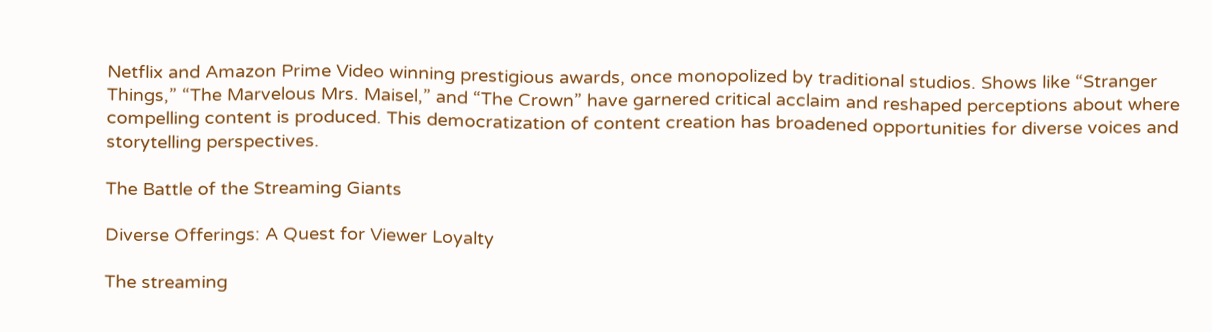Netflix and Amazon Prime Video winning prestigious awards, once monopolized by traditional studios. Shows like “Stranger Things,” “The Marvelous Mrs. Maisel,” and “The Crown” have garnered critical acclaim and reshaped perceptions about where compelling content is produced. This democratization of content creation has broadened opportunities for diverse voices and storytelling perspectives.

The Battle of the Streaming Giants

Diverse Offerings: A Quest for Viewer Loyalty

The streaming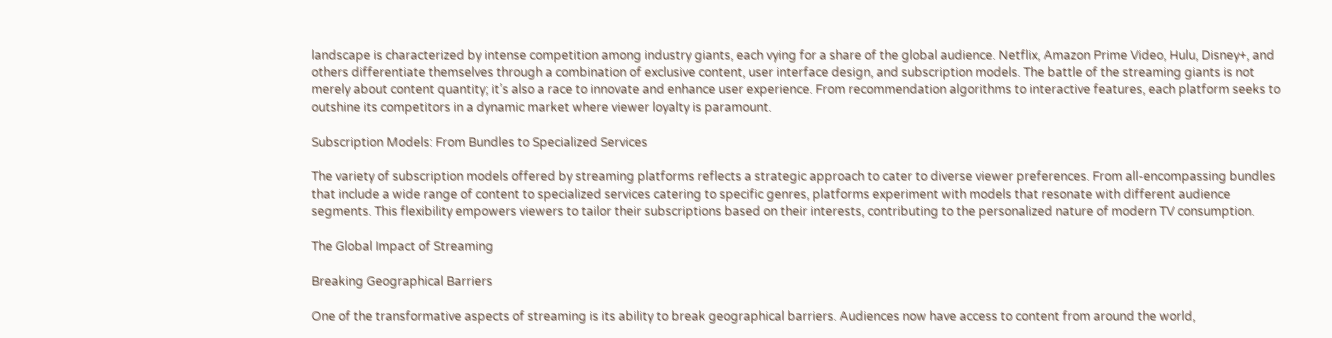landscape is characterized by intense competition among industry giants, each vying for a share of the global audience. Netflix, Amazon Prime Video, Hulu, Disney+, and others differentiate themselves through a combination of exclusive content, user interface design, and subscription models. The battle of the streaming giants is not merely about content quantity; it’s also a race to innovate and enhance user experience. From recommendation algorithms to interactive features, each platform seeks to outshine its competitors in a dynamic market where viewer loyalty is paramount.

Subscription Models: From Bundles to Specialized Services

The variety of subscription models offered by streaming platforms reflects a strategic approach to cater to diverse viewer preferences. From all-encompassing bundles that include a wide range of content to specialized services catering to specific genres, platforms experiment with models that resonate with different audience segments. This flexibility empowers viewers to tailor their subscriptions based on their interests, contributing to the personalized nature of modern TV consumption.

The Global Impact of Streaming

Breaking Geographical Barriers

One of the transformative aspects of streaming is its ability to break geographical barriers. Audiences now have access to content from around the world,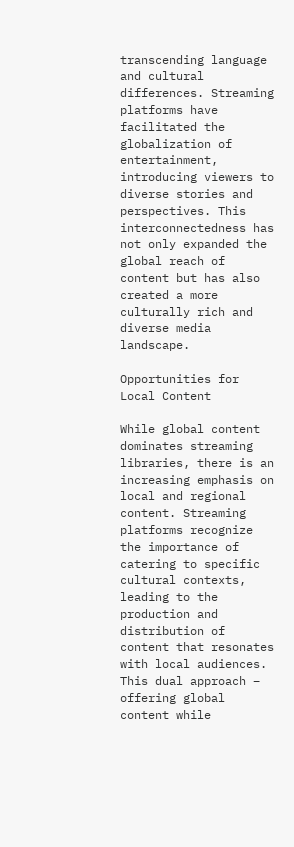transcending language and cultural differences. Streaming platforms have facilitated the globalization of entertainment, introducing viewers to diverse stories and perspectives. This interconnectedness has not only expanded the global reach of content but has also created a more culturally rich and diverse media landscape.

Opportunities for Local Content

While global content dominates streaming libraries, there is an increasing emphasis on local and regional content. Streaming platforms recognize the importance of catering to specific cultural contexts, leading to the production and distribution of content that resonates with local audiences. This dual approach – offering global content while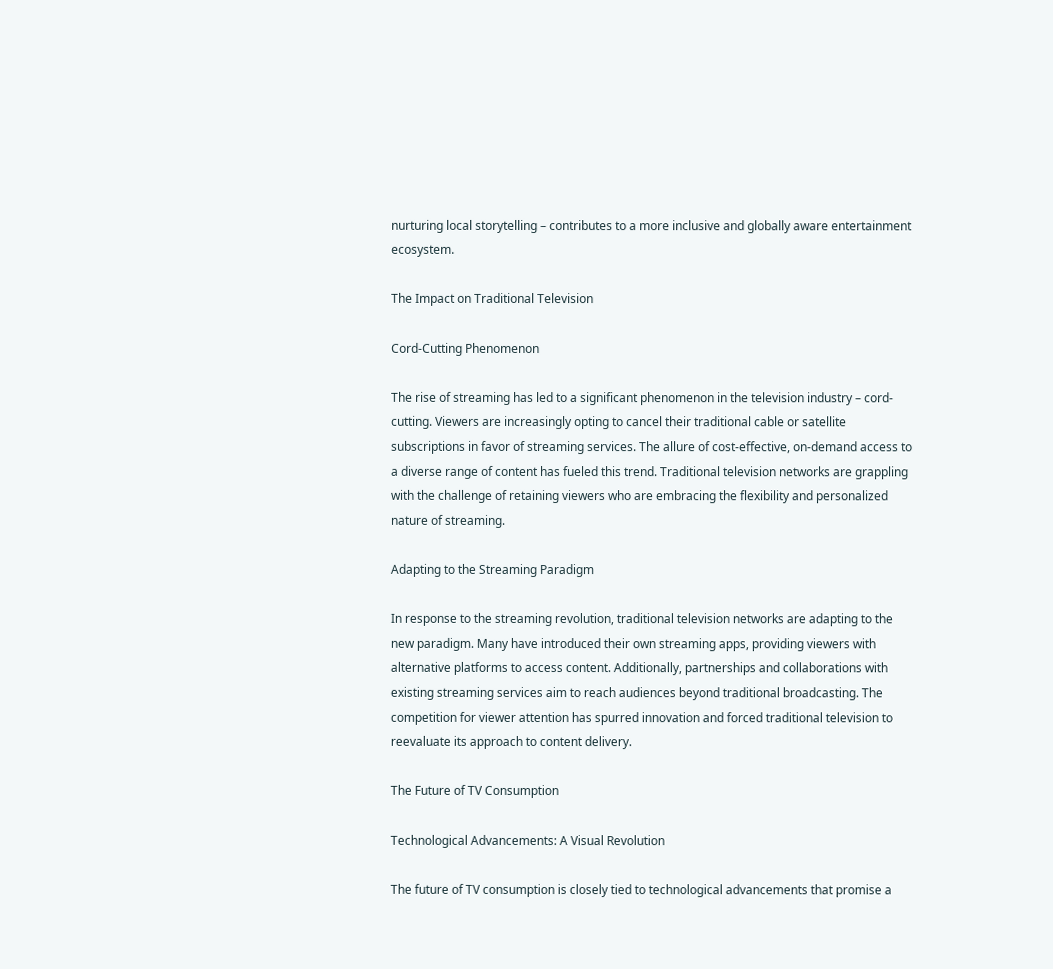nurturing local storytelling – contributes to a more inclusive and globally aware entertainment ecosystem.

The Impact on Traditional Television

Cord-Cutting Phenomenon

The rise of streaming has led to a significant phenomenon in the television industry – cord-cutting. Viewers are increasingly opting to cancel their traditional cable or satellite subscriptions in favor of streaming services. The allure of cost-effective, on-demand access to a diverse range of content has fueled this trend. Traditional television networks are grappling with the challenge of retaining viewers who are embracing the flexibility and personalized nature of streaming.

Adapting to the Streaming Paradigm

In response to the streaming revolution, traditional television networks are adapting to the new paradigm. Many have introduced their own streaming apps, providing viewers with alternative platforms to access content. Additionally, partnerships and collaborations with existing streaming services aim to reach audiences beyond traditional broadcasting. The competition for viewer attention has spurred innovation and forced traditional television to reevaluate its approach to content delivery.

The Future of TV Consumption

Technological Advancements: A Visual Revolution

The future of TV consumption is closely tied to technological advancements that promise a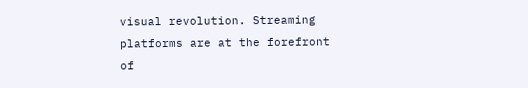visual revolution. Streaming platforms are at the forefront of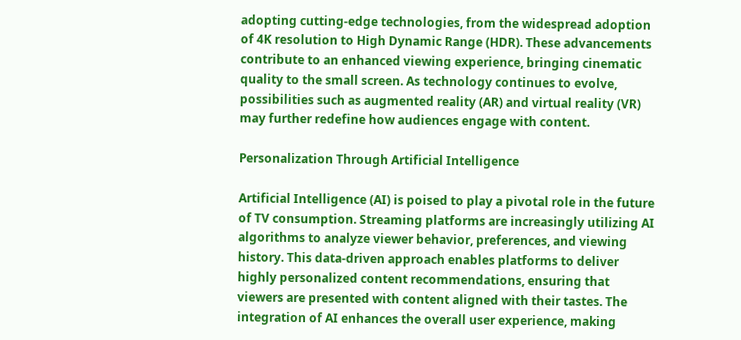adopting cutting-edge technologies, from the widespread adoption of 4K resolution to High Dynamic Range (HDR). These advancements contribute to an enhanced viewing experience, bringing cinematic quality to the small screen. As technology continues to evolve, possibilities such as augmented reality (AR) and virtual reality (VR) may further redefine how audiences engage with content.

Personalization Through Artificial Intelligence

Artificial Intelligence (AI) is poised to play a pivotal role in the future of TV consumption. Streaming platforms are increasingly utilizing AI algorithms to analyze viewer behavior, preferences, and viewing history. This data-driven approach enables platforms to deliver highly personalized content recommendations, ensuring that viewers are presented with content aligned with their tastes. The integration of AI enhances the overall user experience, making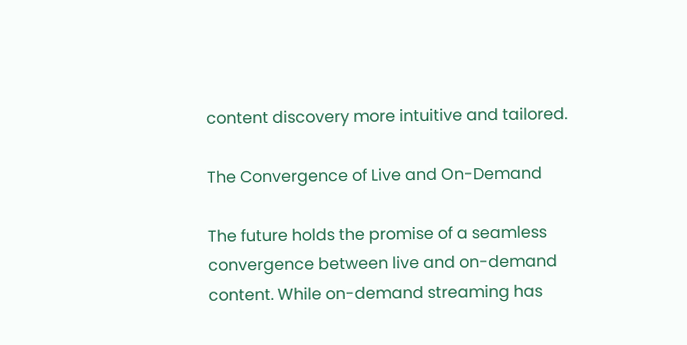content discovery more intuitive and tailored.

The Convergence of Live and On-Demand

The future holds the promise of a seamless convergence between live and on-demand content. While on-demand streaming has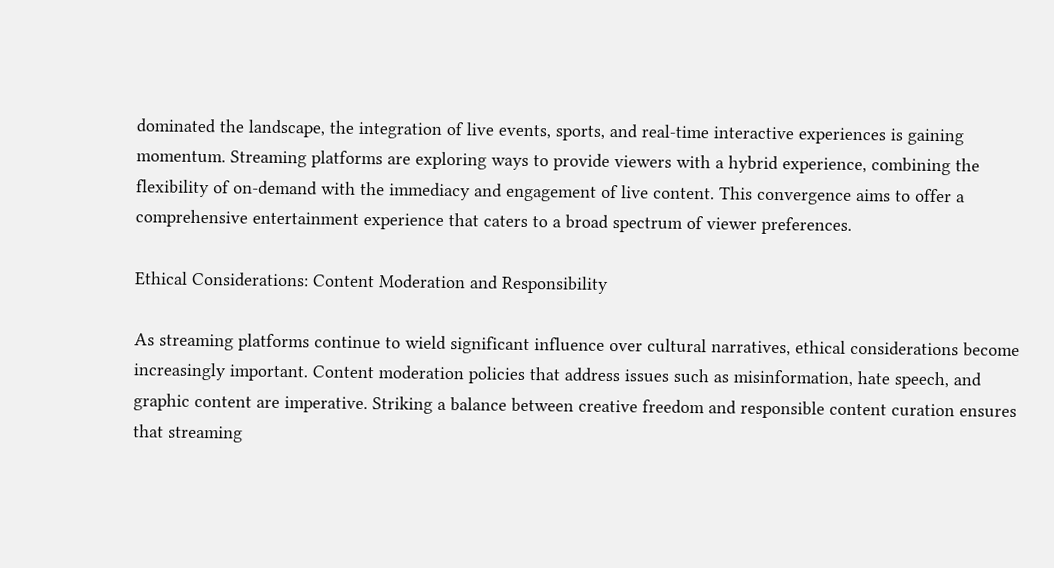dominated the landscape, the integration of live events, sports, and real-time interactive experiences is gaining momentum. Streaming platforms are exploring ways to provide viewers with a hybrid experience, combining the flexibility of on-demand with the immediacy and engagement of live content. This convergence aims to offer a comprehensive entertainment experience that caters to a broad spectrum of viewer preferences.

Ethical Considerations: Content Moderation and Responsibility

As streaming platforms continue to wield significant influence over cultural narratives, ethical considerations become increasingly important. Content moderation policies that address issues such as misinformation, hate speech, and graphic content are imperative. Striking a balance between creative freedom and responsible content curation ensures that streaming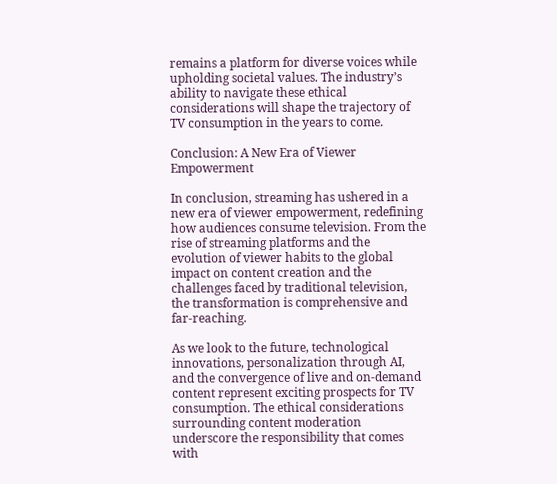remains a platform for diverse voices while upholding societal values. The industry’s ability to navigate these ethical considerations will shape the trajectory of TV consumption in the years to come.

Conclusion: A New Era of Viewer Empowerment

In conclusion, streaming has ushered in a new era of viewer empowerment, redefining how audiences consume television. From the rise of streaming platforms and the evolution of viewer habits to the global impact on content creation and the challenges faced by traditional television, the transformation is comprehensive and far-reaching.

As we look to the future, technological innovations, personalization through AI, and the convergence of live and on-demand content represent exciting prospects for TV consumption. The ethical considerations surrounding content moderation underscore the responsibility that comes with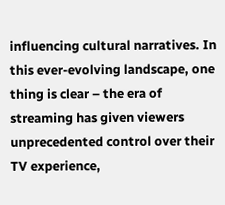influencing cultural narratives. In this ever-evolving landscape, one thing is clear – the era of streaming has given viewers unprecedented control over their TV experience,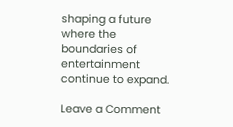shaping a future where the boundaries of entertainment continue to expand.

Leave a Comment